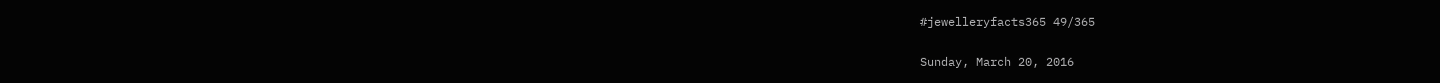#jewelleryfacts365 49/365

Sunday, March 20, 2016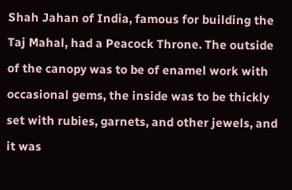Shah Jahan of India, famous for building the Taj Mahal, had a Peacock Throne. The outside of the canopy was to be of enamel work with occasional gems, the inside was to be thickly set with rubies, garnets, and other jewels, and it was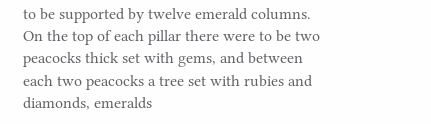to be supported by twelve emerald columns. On the top of each pillar there were to be two peacocks thick set with gems, and between each two peacocks a tree set with rubies and diamonds, emeralds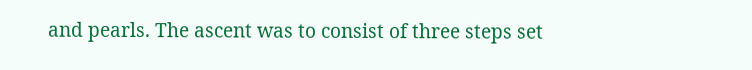and pearls. The ascent was to consist of three steps set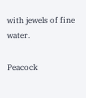with jewels of fine water.

Peacock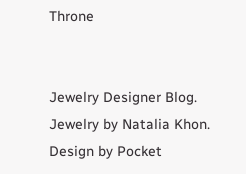Throne


Jewelry Designer Blog. Jewelry by Natalia Khon. Design by Pocket